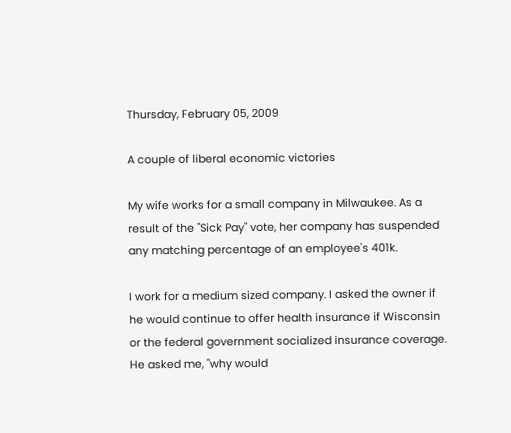Thursday, February 05, 2009

A couple of liberal economic victories

My wife works for a small company in Milwaukee. As a result of the "Sick Pay" vote, her company has suspended any matching percentage of an employee's 401k.

I work for a medium sized company. I asked the owner if he would continue to offer health insurance if Wisconsin or the federal government socialized insurance coverage. He asked me, "why would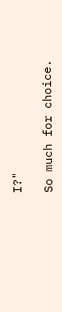I?"

So much for choice.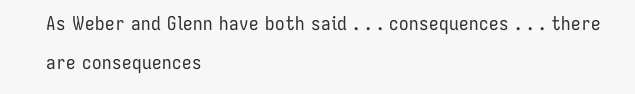As Weber and Glenn have both said . . . consequences . . . there are consequences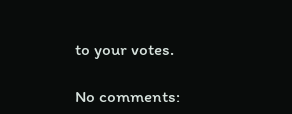to your votes.

No comments: